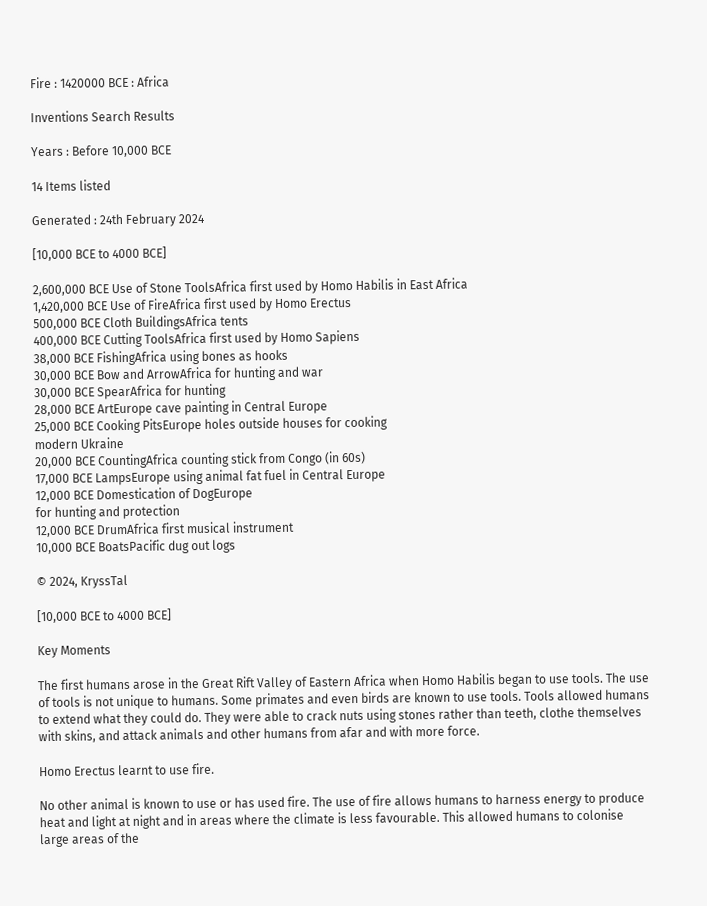Fire : 1420000 BCE : Africa

Inventions Search Results

Years : Before 10,000 BCE

14 Items listed

Generated : 24th February 2024

[10,000 BCE to 4000 BCE]

2,600,000 BCE Use of Stone ToolsAfrica first used by Homo Habilis in East Africa
1,420,000 BCE Use of FireAfrica first used by Homo Erectus
500,000 BCE Cloth BuildingsAfrica tents
400,000 BCE Cutting ToolsAfrica first used by Homo Sapiens
38,000 BCE FishingAfrica using bones as hooks
30,000 BCE Bow and ArrowAfrica for hunting and war
30,000 BCE SpearAfrica for hunting
28,000 BCE ArtEurope cave painting in Central Europe
25,000 BCE Cooking PitsEurope holes outside houses for cooking
modern Ukraine
20,000 BCE CountingAfrica counting stick from Congo (in 60s)
17,000 BCE LampsEurope using animal fat fuel in Central Europe
12,000 BCE Domestication of DogEurope
for hunting and protection
12,000 BCE DrumAfrica first musical instrument
10,000 BCE BoatsPacific dug out logs

© 2024, KryssTal

[10,000 BCE to 4000 BCE]

Key Moments

The first humans arose in the Great Rift Valley of Eastern Africa when Homo Habilis began to use tools. The use of tools is not unique to humans. Some primates and even birds are known to use tools. Tools allowed humans to extend what they could do. They were able to crack nuts using stones rather than teeth, clothe themselves with skins, and attack animals and other humans from afar and with more force.

Homo Erectus learnt to use fire.

No other animal is known to use or has used fire. The use of fire allows humans to harness energy to produce heat and light at night and in areas where the climate is less favourable. This allowed humans to colonise large areas of the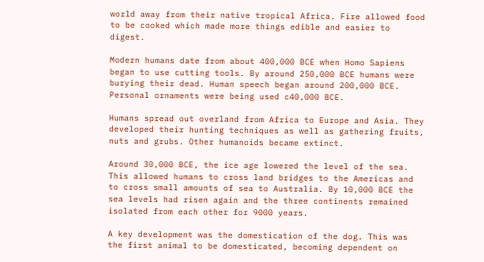world away from their native tropical Africa. Fire allowed food to be cooked which made more things edible and easier to digest.

Modern humans date from about 400,000 BCE when Homo Sapiens began to use cutting tools. By around 250,000 BCE humans were burying their dead. Human speech began around 200,000 BCE. Personal ornaments were being used c40,000 BCE.

Humans spread out overland from Africa to Europe and Asia. They developed their hunting techniques as well as gathering fruits, nuts and grubs. Other humanoids became extinct.

Around 30,000 BCE, the ice age lowered the level of the sea. This allowed humans to cross land bridges to the Americas and to cross small amounts of sea to Australia. By 10,000 BCE the sea levels had risen again and the three continents remained isolated from each other for 9000 years.

A key development was the domestication of the dog. This was the first animal to be domesticated, becoming dependent on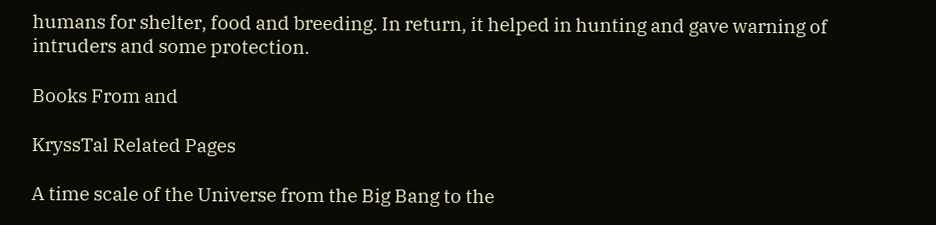humans for shelter, food and breeding. In return, it helped in hunting and gave warning of intruders and some protection.

Books From and

KryssTal Related Pages

A time scale of the Universe from the Big Bang to the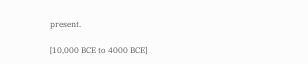present.

[10,000 BCE to 4000 BCE]